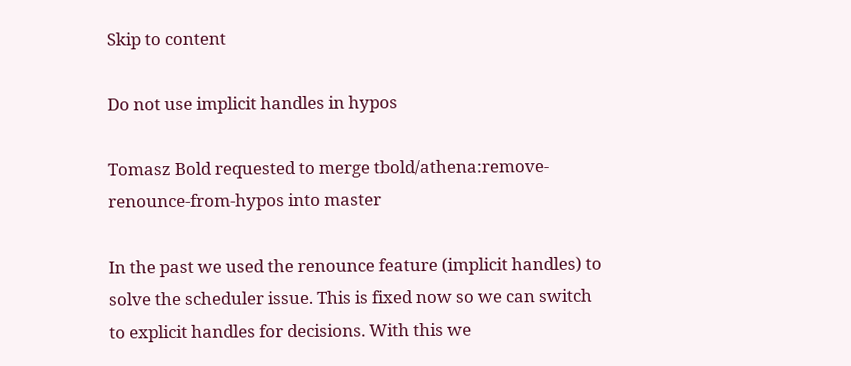Skip to content

Do not use implicit handles in hypos

Tomasz Bold requested to merge tbold/athena:remove-renounce-from-hypos into master

In the past we used the renounce feature (implicit handles) to solve the scheduler issue. This is fixed now so we can switch to explicit handles for decisions. With this we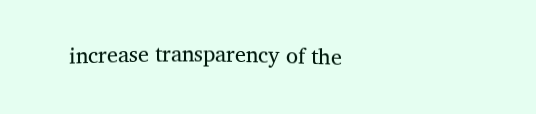increase transparency of the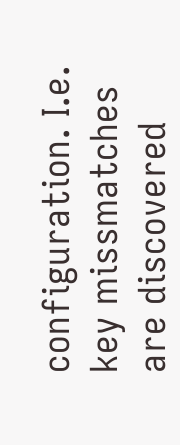configuration. I.e. key missmatches are discovered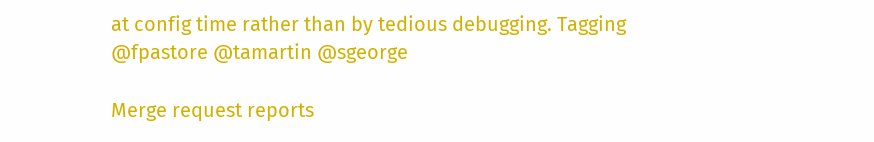at config time rather than by tedious debugging. Tagging @fpastore @tamartin @sgeorge

Merge request reports